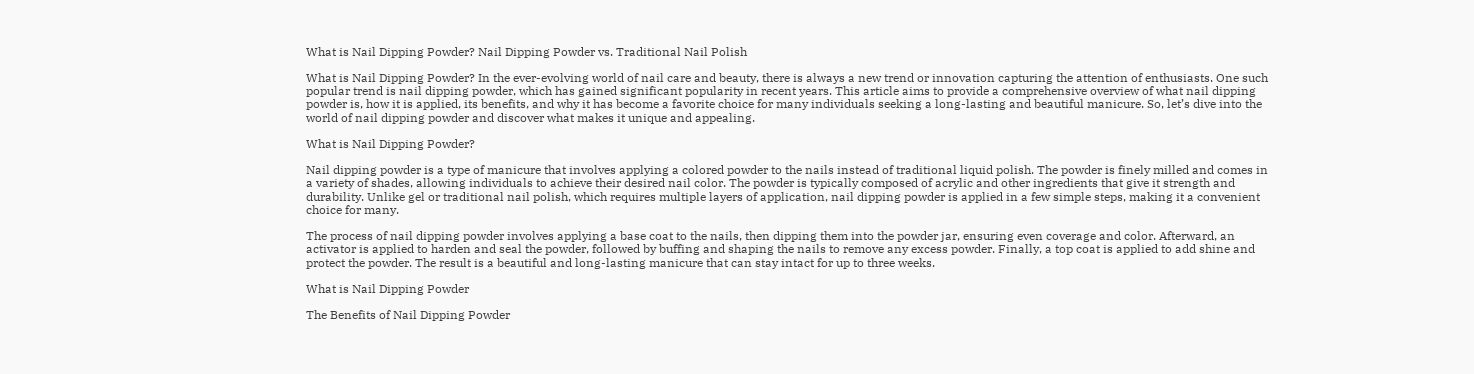What is Nail Dipping Powder? Nail Dipping Powder vs. Traditional Nail Polish

What is Nail Dipping Powder? In the ever-evolving world of nail care and beauty, there is always a new trend or innovation capturing the attention of enthusiasts. One such popular trend is nail dipping powder, which has gained significant popularity in recent years. This article aims to provide a comprehensive overview of what nail dipping powder is, how it is applied, its benefits, and why it has become a favorite choice for many individuals seeking a long-lasting and beautiful manicure. So, let’s dive into the world of nail dipping powder and discover what makes it unique and appealing.

What is Nail Dipping Powder?

Nail dipping powder is a type of manicure that involves applying a colored powder to the nails instead of traditional liquid polish. The powder is finely milled and comes in a variety of shades, allowing individuals to achieve their desired nail color. The powder is typically composed of acrylic and other ingredients that give it strength and durability. Unlike gel or traditional nail polish, which requires multiple layers of application, nail dipping powder is applied in a few simple steps, making it a convenient choice for many.

The process of nail dipping powder involves applying a base coat to the nails, then dipping them into the powder jar, ensuring even coverage and color. Afterward, an activator is applied to harden and seal the powder, followed by buffing and shaping the nails to remove any excess powder. Finally, a top coat is applied to add shine and protect the powder. The result is a beautiful and long-lasting manicure that can stay intact for up to three weeks.

What is Nail Dipping Powder

The Benefits of Nail Dipping Powder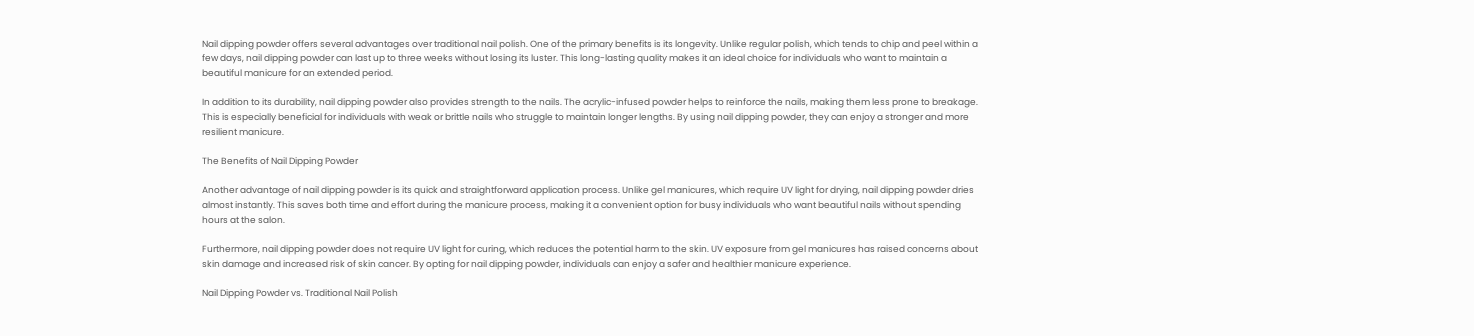Nail dipping powder offers several advantages over traditional nail polish. One of the primary benefits is its longevity. Unlike regular polish, which tends to chip and peel within a few days, nail dipping powder can last up to three weeks without losing its luster. This long-lasting quality makes it an ideal choice for individuals who want to maintain a beautiful manicure for an extended period.

In addition to its durability, nail dipping powder also provides strength to the nails. The acrylic-infused powder helps to reinforce the nails, making them less prone to breakage. This is especially beneficial for individuals with weak or brittle nails who struggle to maintain longer lengths. By using nail dipping powder, they can enjoy a stronger and more resilient manicure.

The Benefits of Nail Dipping Powder

Another advantage of nail dipping powder is its quick and straightforward application process. Unlike gel manicures, which require UV light for drying, nail dipping powder dries almost instantly. This saves both time and effort during the manicure process, making it a convenient option for busy individuals who want beautiful nails without spending hours at the salon.

Furthermore, nail dipping powder does not require UV light for curing, which reduces the potential harm to the skin. UV exposure from gel manicures has raised concerns about skin damage and increased risk of skin cancer. By opting for nail dipping powder, individuals can enjoy a safer and healthier manicure experience.

Nail Dipping Powder vs. Traditional Nail Polish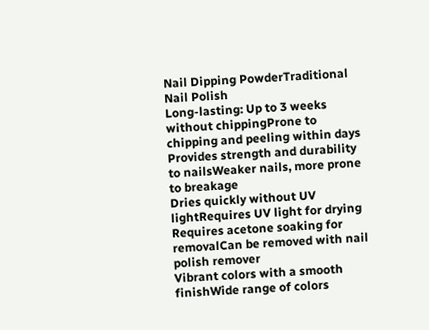Nail Dipping PowderTraditional Nail Polish
Long-lasting: Up to 3 weeks without chippingProne to chipping and peeling within days
Provides strength and durability to nailsWeaker nails, more prone to breakage
Dries quickly without UV lightRequires UV light for drying
Requires acetone soaking for removalCan be removed with nail polish remover
Vibrant colors with a smooth finishWide range of colors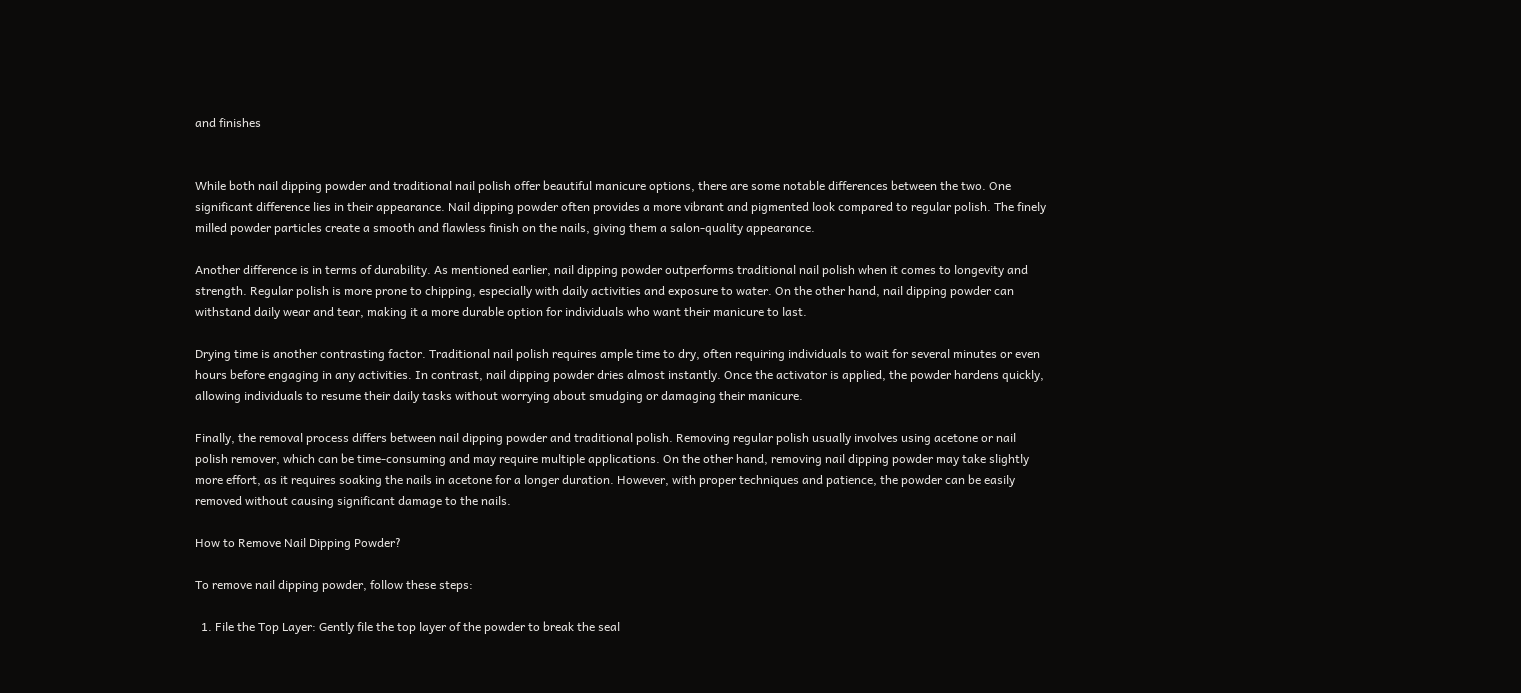and finishes


While both nail dipping powder and traditional nail polish offer beautiful manicure options, there are some notable differences between the two. One significant difference lies in their appearance. Nail dipping powder often provides a more vibrant and pigmented look compared to regular polish. The finely milled powder particles create a smooth and flawless finish on the nails, giving them a salon-quality appearance.

Another difference is in terms of durability. As mentioned earlier, nail dipping powder outperforms traditional nail polish when it comes to longevity and strength. Regular polish is more prone to chipping, especially with daily activities and exposure to water. On the other hand, nail dipping powder can withstand daily wear and tear, making it a more durable option for individuals who want their manicure to last.

Drying time is another contrasting factor. Traditional nail polish requires ample time to dry, often requiring individuals to wait for several minutes or even hours before engaging in any activities. In contrast, nail dipping powder dries almost instantly. Once the activator is applied, the powder hardens quickly, allowing individuals to resume their daily tasks without worrying about smudging or damaging their manicure.

Finally, the removal process differs between nail dipping powder and traditional polish. Removing regular polish usually involves using acetone or nail polish remover, which can be time-consuming and may require multiple applications. On the other hand, removing nail dipping powder may take slightly more effort, as it requires soaking the nails in acetone for a longer duration. However, with proper techniques and patience, the powder can be easily removed without causing significant damage to the nails.

How to Remove Nail Dipping Powder?

To remove nail dipping powder, follow these steps:

  1. File the Top Layer: Gently file the top layer of the powder to break the seal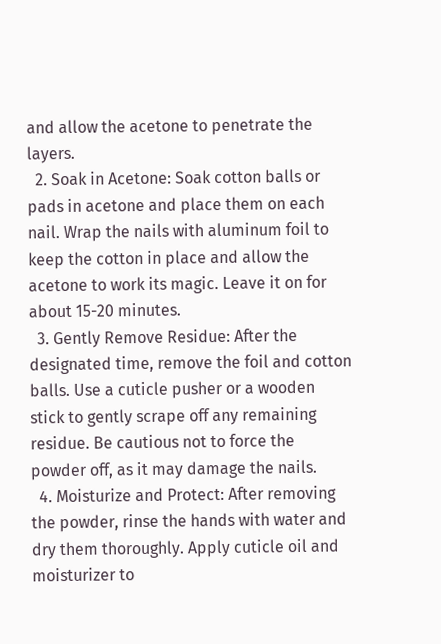and allow the acetone to penetrate the layers.
  2. Soak in Acetone: Soak cotton balls or pads in acetone and place them on each nail. Wrap the nails with aluminum foil to keep the cotton in place and allow the acetone to work its magic. Leave it on for about 15-20 minutes.
  3. Gently Remove Residue: After the designated time, remove the foil and cotton balls. Use a cuticle pusher or a wooden stick to gently scrape off any remaining residue. Be cautious not to force the powder off, as it may damage the nails.
  4. Moisturize and Protect: After removing the powder, rinse the hands with water and dry them thoroughly. Apply cuticle oil and moisturizer to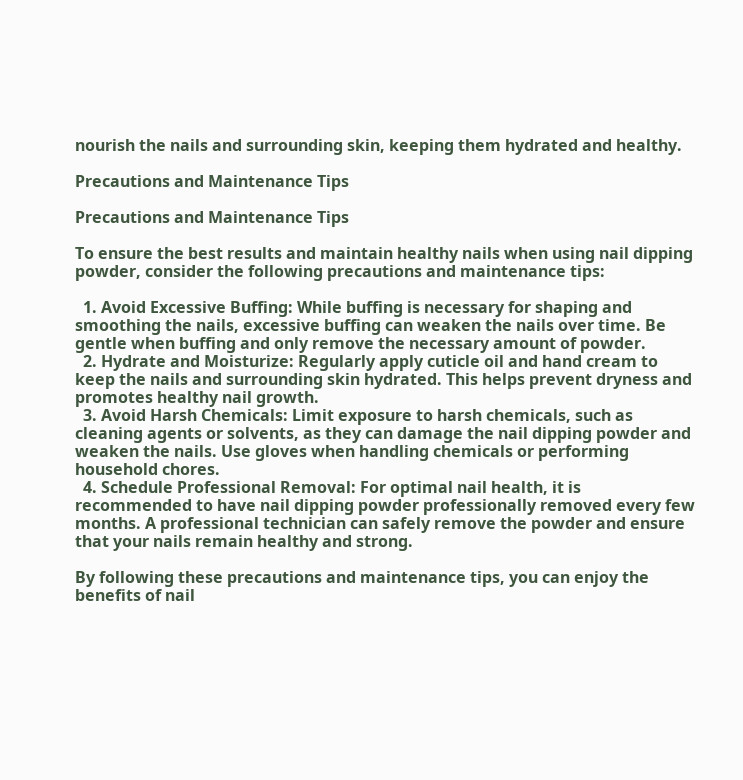nourish the nails and surrounding skin, keeping them hydrated and healthy.

Precautions and Maintenance Tips

Precautions and Maintenance Tips

To ensure the best results and maintain healthy nails when using nail dipping powder, consider the following precautions and maintenance tips:

  1. Avoid Excessive Buffing: While buffing is necessary for shaping and smoothing the nails, excessive buffing can weaken the nails over time. Be gentle when buffing and only remove the necessary amount of powder.
  2. Hydrate and Moisturize: Regularly apply cuticle oil and hand cream to keep the nails and surrounding skin hydrated. This helps prevent dryness and promotes healthy nail growth.
  3. Avoid Harsh Chemicals: Limit exposure to harsh chemicals, such as cleaning agents or solvents, as they can damage the nail dipping powder and weaken the nails. Use gloves when handling chemicals or performing household chores.
  4. Schedule Professional Removal: For optimal nail health, it is recommended to have nail dipping powder professionally removed every few months. A professional technician can safely remove the powder and ensure that your nails remain healthy and strong.

By following these precautions and maintenance tips, you can enjoy the benefits of nail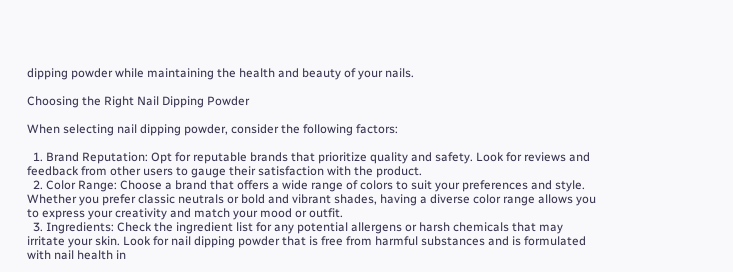dipping powder while maintaining the health and beauty of your nails.

Choosing the Right Nail Dipping Powder

When selecting nail dipping powder, consider the following factors:

  1. Brand Reputation: Opt for reputable brands that prioritize quality and safety. Look for reviews and feedback from other users to gauge their satisfaction with the product.
  2. Color Range: Choose a brand that offers a wide range of colors to suit your preferences and style. Whether you prefer classic neutrals or bold and vibrant shades, having a diverse color range allows you to express your creativity and match your mood or outfit.
  3. Ingredients: Check the ingredient list for any potential allergens or harsh chemicals that may irritate your skin. Look for nail dipping powder that is free from harmful substances and is formulated with nail health in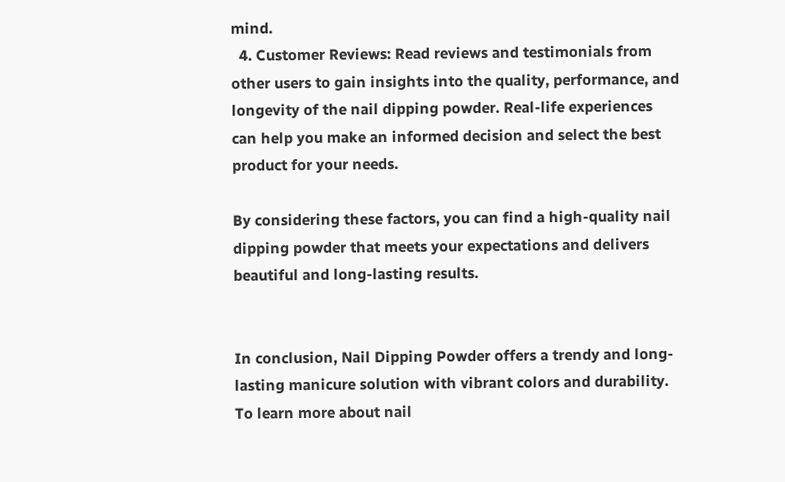mind.
  4. Customer Reviews: Read reviews and testimonials from other users to gain insights into the quality, performance, and longevity of the nail dipping powder. Real-life experiences can help you make an informed decision and select the best product for your needs.

By considering these factors, you can find a high-quality nail dipping powder that meets your expectations and delivers beautiful and long-lasting results.


In conclusion, Nail Dipping Powder offers a trendy and long-lasting manicure solution with vibrant colors and durability. To learn more about nail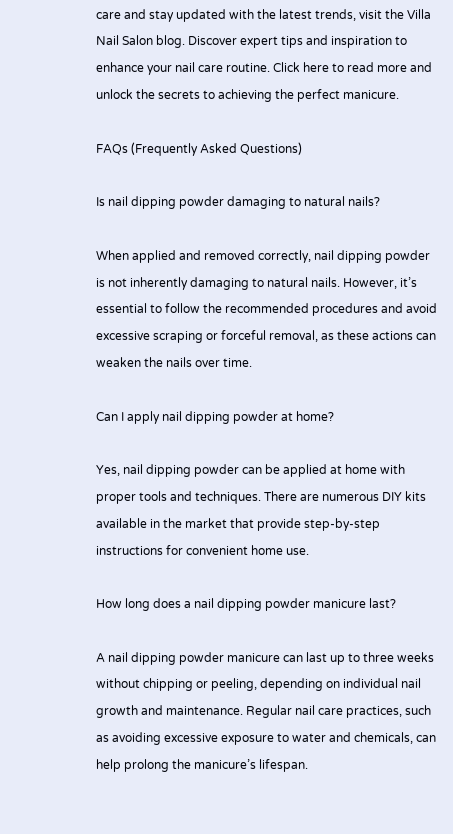care and stay updated with the latest trends, visit the Villa Nail Salon blog. Discover expert tips and inspiration to enhance your nail care routine. Click here to read more and unlock the secrets to achieving the perfect manicure.

FAQs (Frequently Asked Questions)

Is nail dipping powder damaging to natural nails?

When applied and removed correctly, nail dipping powder is not inherently damaging to natural nails. However, it’s essential to follow the recommended procedures and avoid excessive scraping or forceful removal, as these actions can weaken the nails over time.

Can I apply nail dipping powder at home?

Yes, nail dipping powder can be applied at home with proper tools and techniques. There are numerous DIY kits available in the market that provide step-by-step instructions for convenient home use.

How long does a nail dipping powder manicure last?

A nail dipping powder manicure can last up to three weeks without chipping or peeling, depending on individual nail growth and maintenance. Regular nail care practices, such as avoiding excessive exposure to water and chemicals, can help prolong the manicure’s lifespan.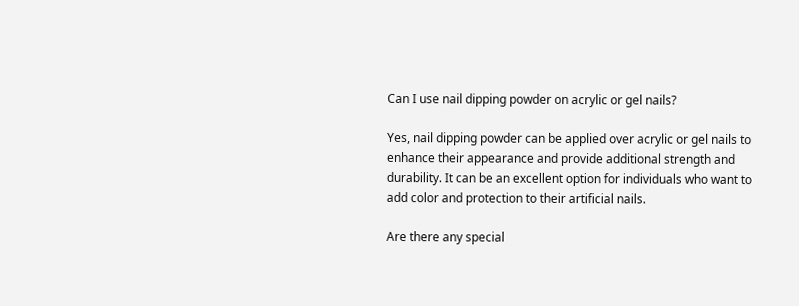Can I use nail dipping powder on acrylic or gel nails?

Yes, nail dipping powder can be applied over acrylic or gel nails to enhance their appearance and provide additional strength and durability. It can be an excellent option for individuals who want to add color and protection to their artificial nails.

Are there any special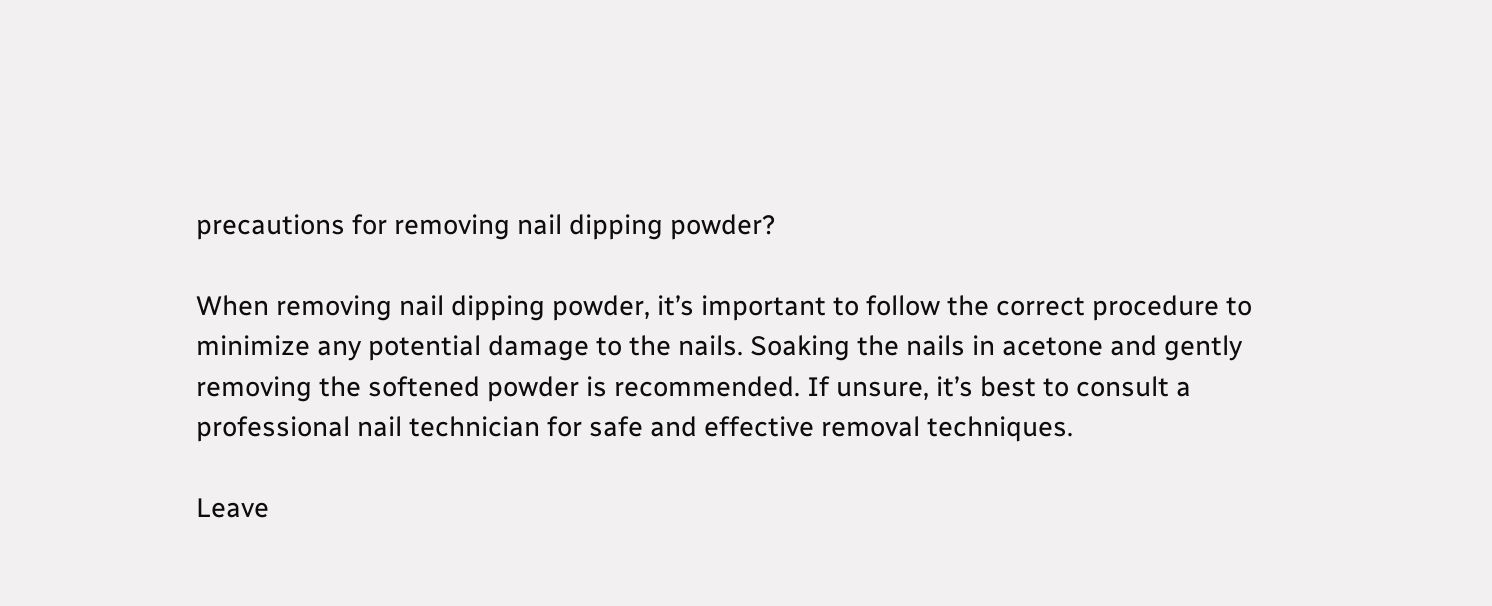precautions for removing nail dipping powder?

When removing nail dipping powder, it’s important to follow the correct procedure to minimize any potential damage to the nails. Soaking the nails in acetone and gently removing the softened powder is recommended. If unsure, it’s best to consult a professional nail technician for safe and effective removal techniques.

Leave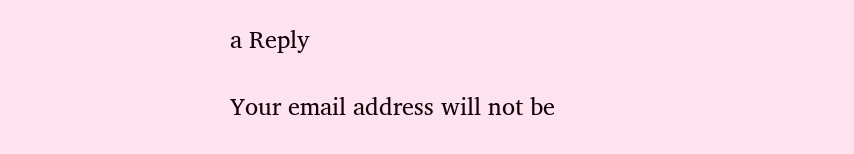a Reply

Your email address will not be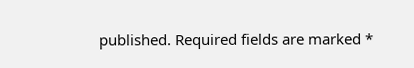published. Required fields are marked *